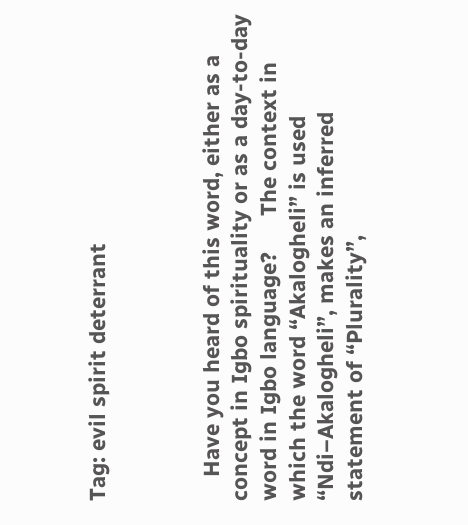Tag: evil spirit deterrant



    Have you heard of this word, either as a concept in Igbo spirituality or as a day-to-day word in Igbo language?      The context in which the word “Akalogheli” is used “Ndi–Akalogheli”, makes an inferred statement of “Plurality”,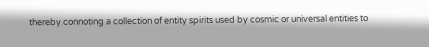thereby connoting a collection of entity spirits used by cosmic or universal entities to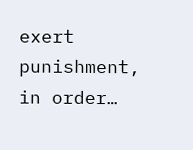exert punishment, in order…